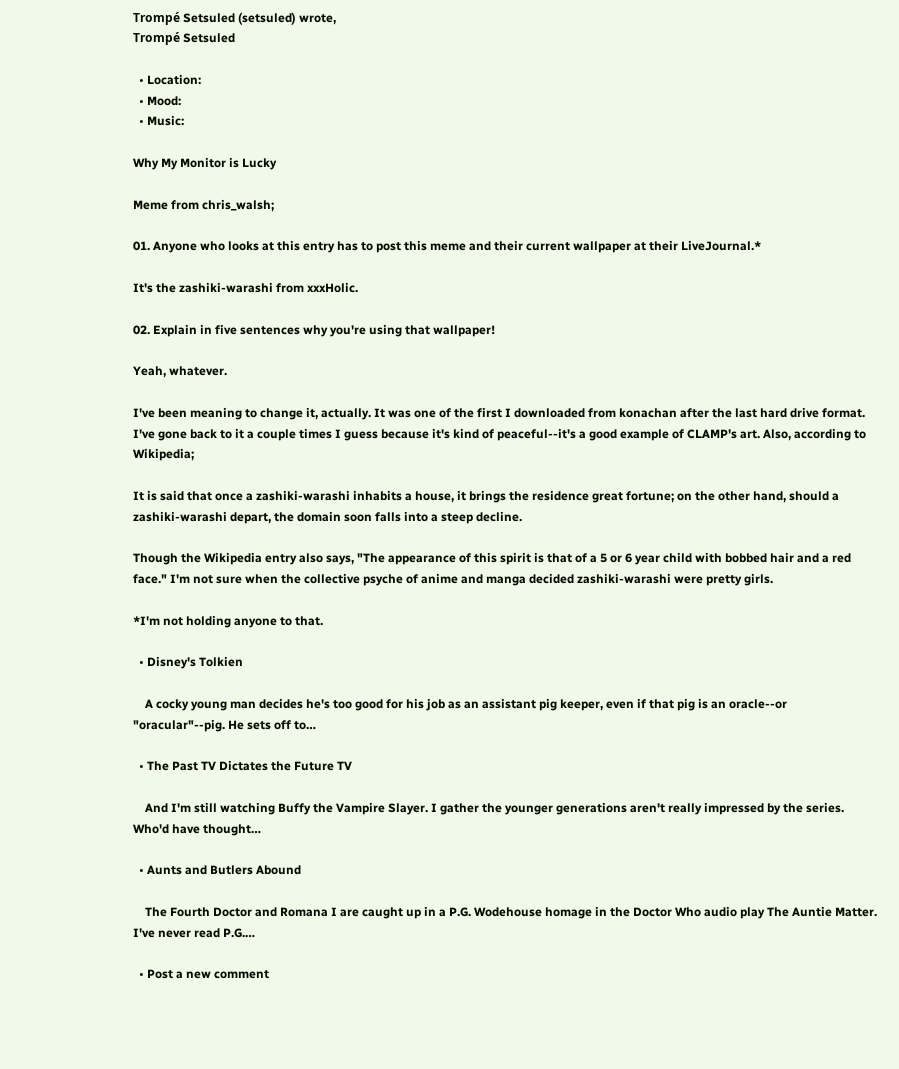Trompé Setsuled (setsuled) wrote,
Trompé Setsuled

  • Location:
  • Mood:
  • Music:

Why My Monitor is Lucky

Meme from chris_walsh;

01. Anyone who looks at this entry has to post this meme and their current wallpaper at their LiveJournal.*

It's the zashiki-warashi from xxxHolic.

02. Explain in five sentences why you're using that wallpaper!

Yeah, whatever.

I've been meaning to change it, actually. It was one of the first I downloaded from konachan after the last hard drive format. I've gone back to it a couple times I guess because it's kind of peaceful--it's a good example of CLAMP's art. Also, according to Wikipedia;

It is said that once a zashiki-warashi inhabits a house, it brings the residence great fortune; on the other hand, should a zashiki-warashi depart, the domain soon falls into a steep decline.

Though the Wikipedia entry also says, "The appearance of this spirit is that of a 5 or 6 year child with bobbed hair and a red face." I'm not sure when the collective psyche of anime and manga decided zashiki-warashi were pretty girls.

*I'm not holding anyone to that.

  • Disney's Tolkien

    A cocky young man decides he's too good for his job as an assistant pig keeper, even if that pig is an oracle--or "oracular"--pig. He sets off to…

  • The Past TV Dictates the Future TV

    And I'm still watching Buffy the Vampire Slayer. I gather the younger generations aren't really impressed by the series. Who'd have thought…

  • Aunts and Butlers Abound

    The Fourth Doctor and Romana I are caught up in a P.G. Wodehouse homage in the Doctor Who audio play The Auntie Matter. I've never read P.G.…

  • Post a new comment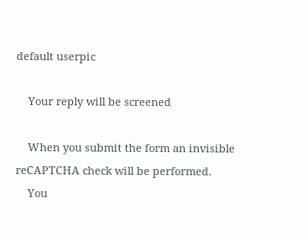default userpic

    Your reply will be screened

    When you submit the form an invisible reCAPTCHA check will be performed.
    You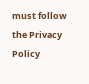must follow the Privacy Policy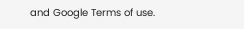and Google Terms of use.